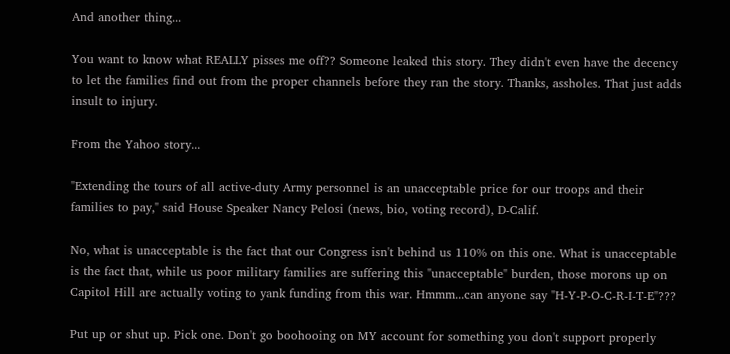And another thing...

You want to know what REALLY pisses me off?? Someone leaked this story. They didn't even have the decency to let the families find out from the proper channels before they ran the story. Thanks, assholes. That just adds insult to injury.

From the Yahoo story...

"Extending the tours of all active-duty Army personnel is an unacceptable price for our troops and their families to pay," said House Speaker Nancy Pelosi (news, bio, voting record), D-Calif.

No, what is unacceptable is the fact that our Congress isn't behind us 110% on this one. What is unacceptable is the fact that, while us poor military families are suffering this "unacceptable" burden, those morons up on Capitol Hill are actually voting to yank funding from this war. Hmmm...can anyone say "H-Y-P-O-C-R-I-T-E"???

Put up or shut up. Pick one. Don't go boohooing on MY account for something you don't support properly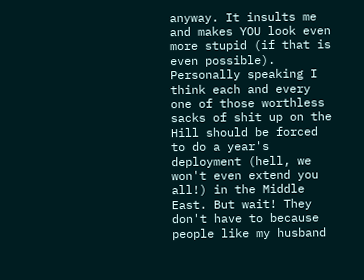anyway. It insults me and makes YOU look even more stupid (if that is even possible). Personally speaking I think each and every one of those worthless sacks of shit up on the Hill should be forced to do a year's deployment (hell, we won't even extend you all!) in the Middle East. But wait! They don't have to because people like my husband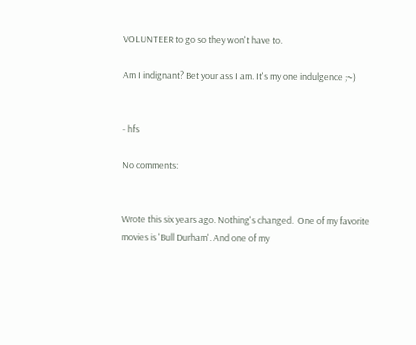VOLUNTEER to go so they won't have to.

Am I indignant? Bet your ass I am. It's my one indulgence ;~)


- hfs

No comments:


Wrote this six years ago. Nothing's changed.  One of my favorite movies is 'Bull Durham'. And one of my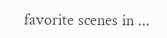favorite scenes in ...